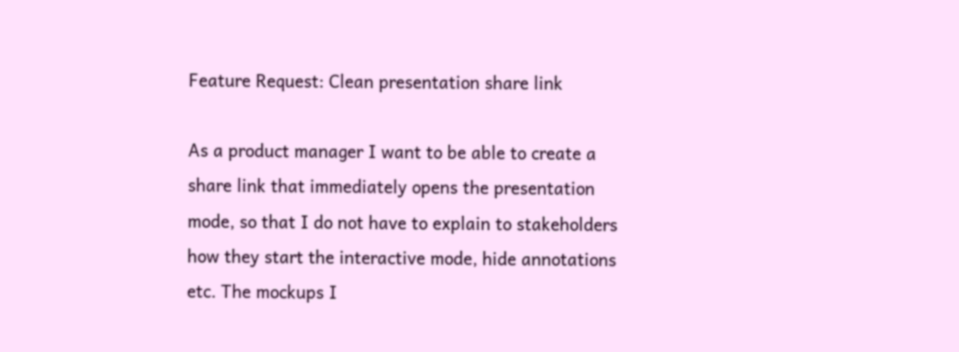Feature Request: Clean presentation share link

As a product manager I want to be able to create a share link that immediately opens the presentation mode, so that I do not have to explain to stakeholders how they start the interactive mode, hide annotations etc. The mockups I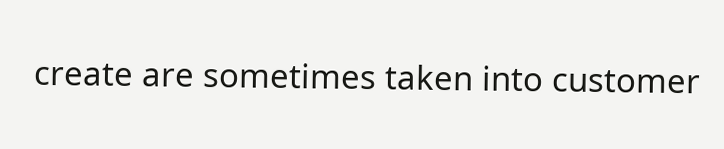create are sometimes taken into customer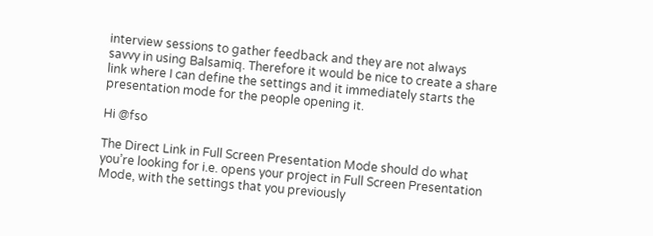interview sessions to gather feedback and they are not always savvy in using Balsamiq. Therefore it would be nice to create a share link where I can define the settings and it immediately starts the presentation mode for the people opening it.

Hi @fso

The Direct Link in Full Screen Presentation Mode should do what you’re looking for i.e. opens your project in Full Screen Presentation Mode, with the settings that you previously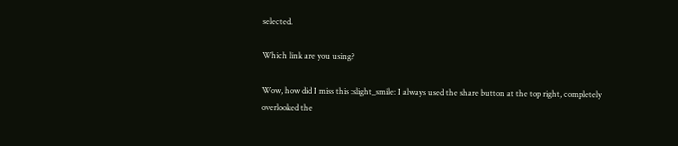selected.

Which link are you using?

Wow, how did I miss this :slight_smile: I always used the share button at the top right, completely overlooked the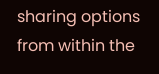sharing options from within the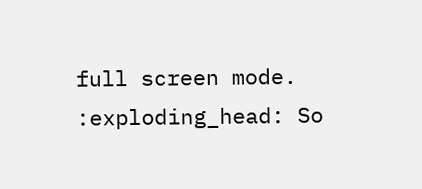full screen mode.
:exploding_head: So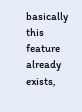basically this feature already exists,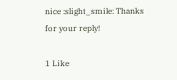nice :slight_smile: Thanks for your reply!

1 Like